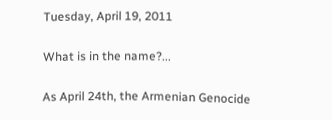Tuesday, April 19, 2011

What is in the name?...

As April 24th, the Armenian Genocide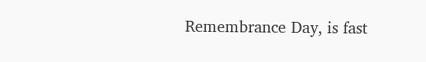Remembrance Day, is fast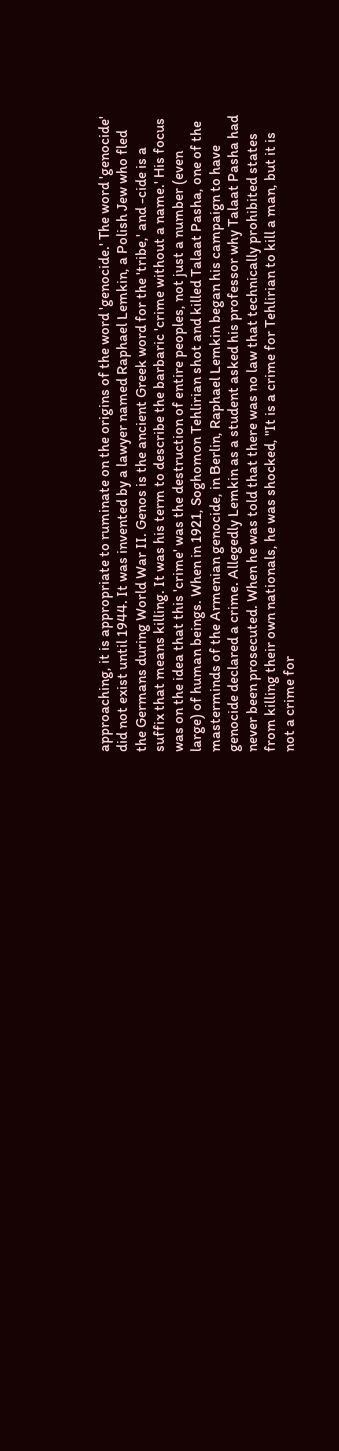approaching, it is appropriate to ruminate on the origins of the word 'genocide.' The word 'genocide' did not exist until 1944. It was invented by a lawyer named Raphael Lemkin, a Polish Jew who fled the Germans during World War II. Genos is the ancient Greek word for the 'tribe,' and -cide is a suffix that means killing. It was his term to describe the barbaric 'crime without a name.' His focus was on the idea that this 'crime' was the destruction of entire peoples, not just a number (even large) of human beings. When in 1921, Soghomon Tehlirian shot and killed Talaat Pasha, one of the masterminds of the Armenian genocide, in Berlin, Raphael Lemkin began his campaign to have genocide declared a crime. Allegedly Lemkin as a student asked his professor why Talaat Pasha had never been prosecuted. When he was told that there was no law that technically prohibited states from killing their own nationals, he was shocked, "It is a crime for Tehlirian to kill a man, but it is not a crime for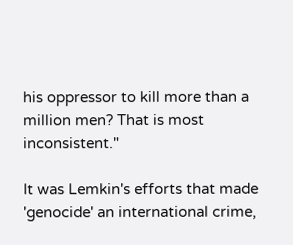his oppressor to kill more than a million men? That is most inconsistent."

It was Lemkin's efforts that made 'genocide' an international crime,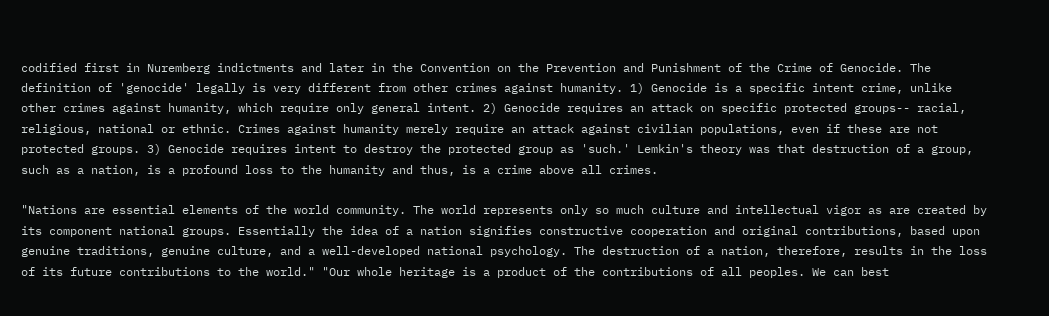codified first in Nuremberg indictments and later in the Convention on the Prevention and Punishment of the Crime of Genocide. The definition of 'genocide' legally is very different from other crimes against humanity. 1) Genocide is a specific intent crime, unlike other crimes against humanity, which require only general intent. 2) Genocide requires an attack on specific protected groups-- racial, religious, national or ethnic. Crimes against humanity merely require an attack against civilian populations, even if these are not protected groups. 3) Genocide requires intent to destroy the protected group as 'such.' Lemkin's theory was that destruction of a group, such as a nation, is a profound loss to the humanity and thus, is a crime above all crimes.

"Nations are essential elements of the world community. The world represents only so much culture and intellectual vigor as are created by its component national groups. Essentially the idea of a nation signifies constructive cooperation and original contributions, based upon genuine traditions, genuine culture, and a well-developed national psychology. The destruction of a nation, therefore, results in the loss of its future contributions to the world." "Our whole heritage is a product of the contributions of all peoples. We can best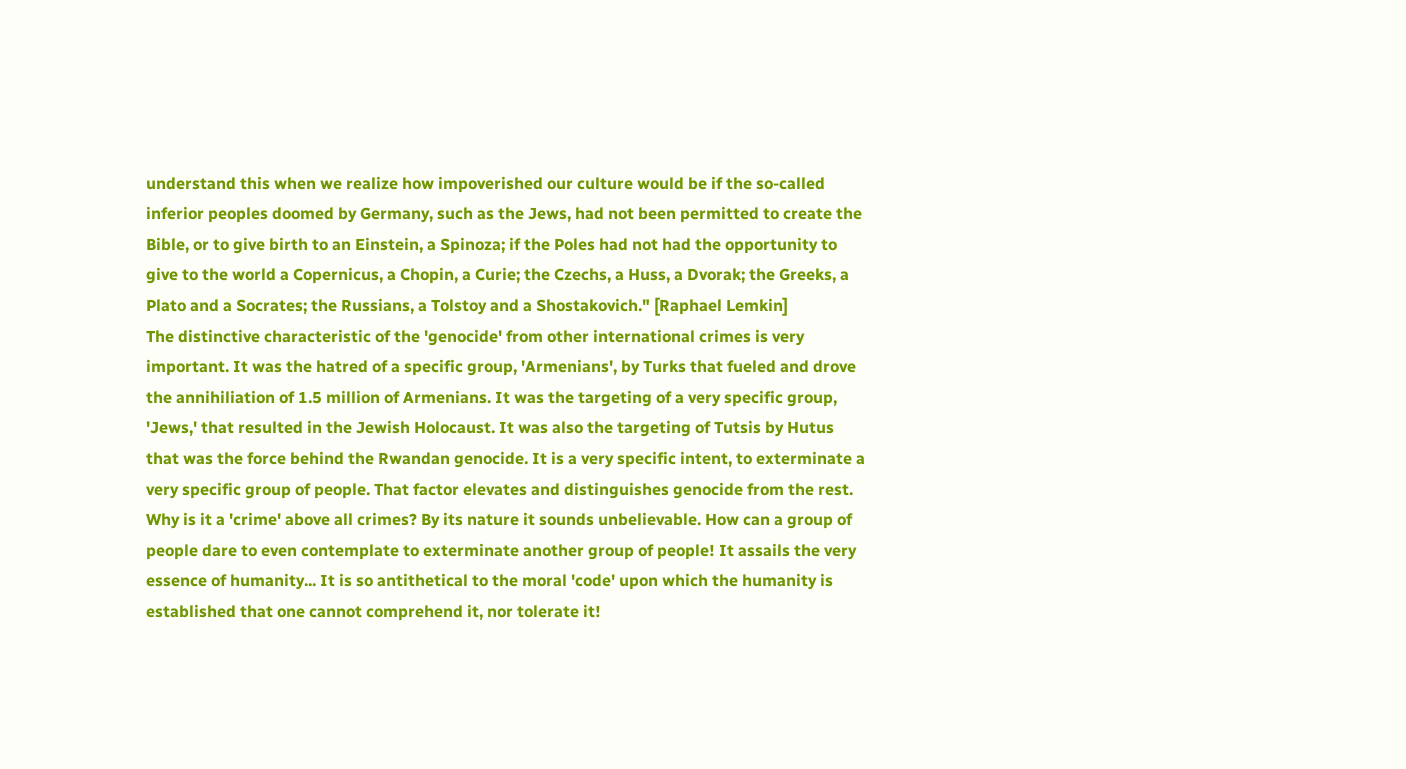understand this when we realize how impoverished our culture would be if the so-called inferior peoples doomed by Germany, such as the Jews, had not been permitted to create the Bible, or to give birth to an Einstein, a Spinoza; if the Poles had not had the opportunity to give to the world a Copernicus, a Chopin, a Curie; the Czechs, a Huss, a Dvorak; the Greeks, a Plato and a Socrates; the Russians, a Tolstoy and a Shostakovich." [Raphael Lemkin]
The distinctive characteristic of the 'genocide' from other international crimes is very important. It was the hatred of a specific group, 'Armenians', by Turks that fueled and drove the annihiliation of 1.5 million of Armenians. It was the targeting of a very specific group, 'Jews,' that resulted in the Jewish Holocaust. It was also the targeting of Tutsis by Hutus that was the force behind the Rwandan genocide. It is a very specific intent, to exterminate a very specific group of people. That factor elevates and distinguishes genocide from the rest. Why is it a 'crime' above all crimes? By its nature it sounds unbelievable. How can a group of people dare to even contemplate to exterminate another group of people! It assails the very essence of humanity... It is so antithetical to the moral 'code' upon which the humanity is established that one cannot comprehend it, nor tolerate it!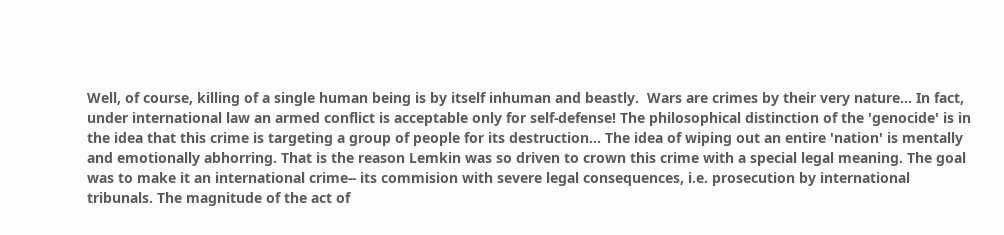Well, of course, killing of a single human being is by itself inhuman and beastly.  Wars are crimes by their very nature... In fact, under international law an armed conflict is acceptable only for self-defense! The philosophical distinction of the 'genocide' is in the idea that this crime is targeting a group of people for its destruction... The idea of wiping out an entire 'nation' is mentally and emotionally abhorring. That is the reason Lemkin was so driven to crown this crime with a special legal meaning. The goal was to make it an international crime-- its commision with severe legal consequences, i.e. prosecution by international tribunals. The magnitude of the act of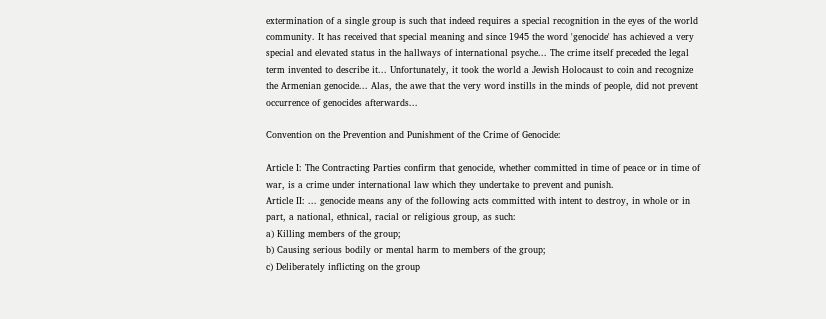extermination of a single group is such that indeed requires a special recognition in the eyes of the world community. It has received that special meaning and since 1945 the word 'genocide' has achieved a very special and elevated status in the hallways of international psyche... The crime itself preceded the legal term invented to describe it... Unfortunately, it took the world a Jewish Holocaust to coin and recognize the Armenian genocide... Alas, the awe that the very word instills in the minds of people, did not prevent occurrence of genocides afterwards...

Convention on the Prevention and Punishment of the Crime of Genocide:

Article I: The Contracting Parties confirm that genocide, whether committed in time of peace or in time of war, is a crime under international law which they undertake to prevent and punish.
Article II: ... genocide means any of the following acts committed with intent to destroy, in whole or in part, a national, ethnical, racial or religious group, as such:
a) Killing members of the group;
b) Causing serious bodily or mental harm to members of the group;
c) Deliberately inflicting on the group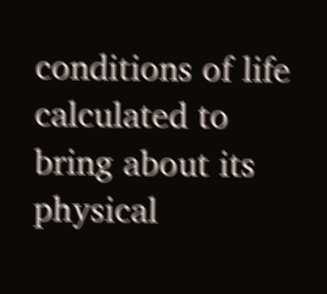conditions of life calculated to bring about its physical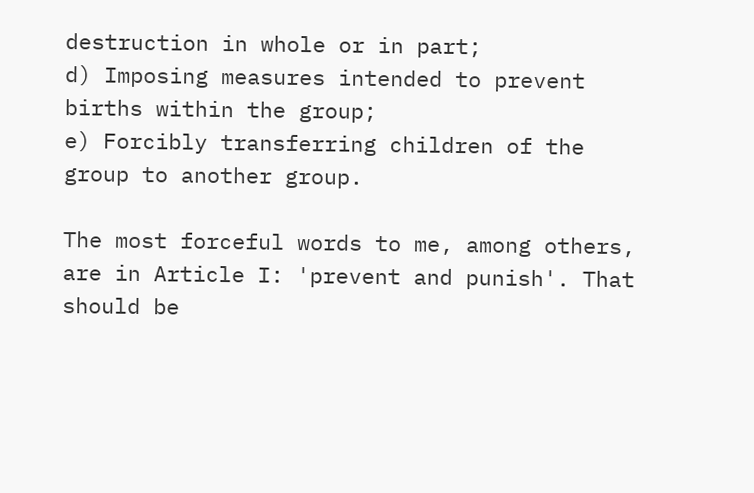destruction in whole or in part;
d) Imposing measures intended to prevent births within the group;
e) Forcibly transferring children of the group to another group.

The most forceful words to me, among others, are in Article I: 'prevent and punish'. That should be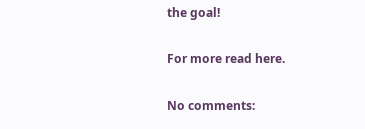the goal!

For more read here.

No comments: